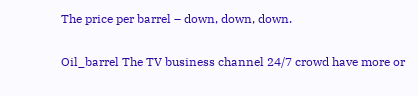The price per barrel – down, down, down.

Oil_barrel The TV business channel 24/7 crowd have more or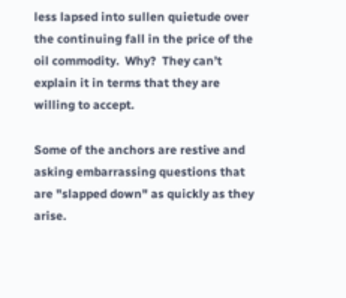less lapsed into sullen quietude over the continuing fall in the price of the oil commodity.  Why?  They can’t explain it in terms that they are willing to accept.

Some of the anchors are restive and asking embarrassing questions that are "slapped down" as quickly as they arise.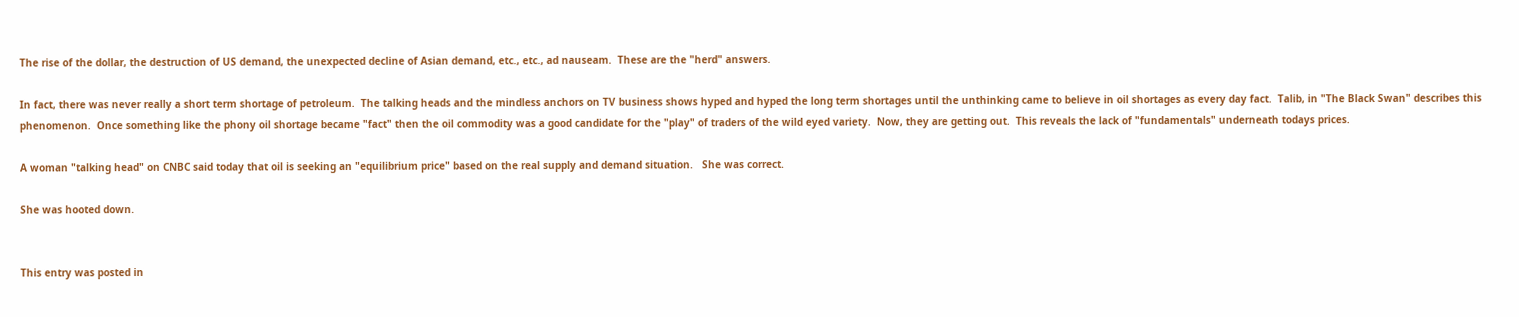The rise of the dollar, the destruction of US demand, the unexpected decline of Asian demand, etc., etc., ad nauseam.  These are the "herd" answers.

In fact, there was never really a short term shortage of petroleum.  The talking heads and the mindless anchors on TV business shows hyped and hyped the long term shortages until the unthinking came to believe in oil shortages as every day fact.  Talib, in "The Black Swan" describes this phenomenon.  Once something like the phony oil shortage became "fact" then the oil commodity was a good candidate for the "play" of traders of the wild eyed variety.  Now, they are getting out.  This reveals the lack of "fundamentals" underneath todays prices.

A woman "talking head" on CNBC said today that oil is seeking an "equilibrium price" based on the real supply and demand situation.   She was correct.

She was hooted down.


This entry was posted in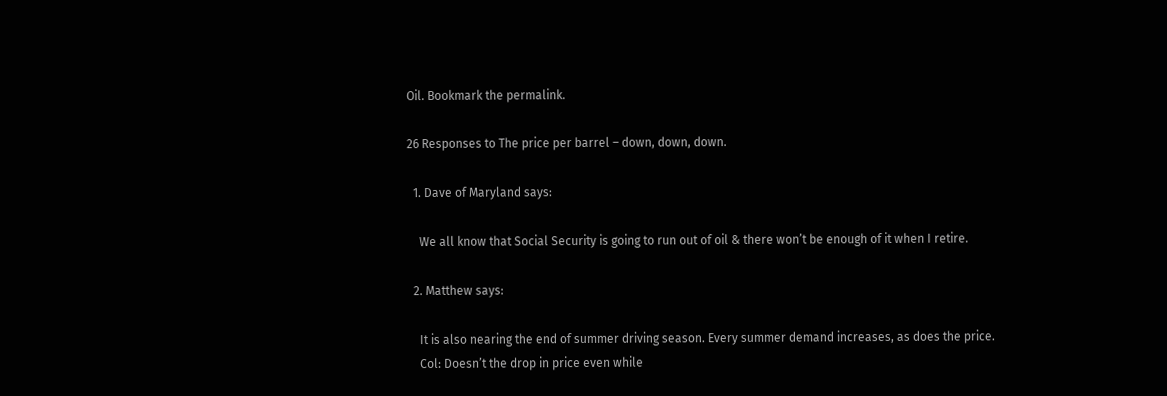Oil. Bookmark the permalink.

26 Responses to The price per barrel – down, down, down.

  1. Dave of Maryland says:

    We all know that Social Security is going to run out of oil & there won’t be enough of it when I retire.

  2. Matthew says:

    It is also nearing the end of summer driving season. Every summer demand increases, as does the price.
    Col: Doesn’t the drop in price even while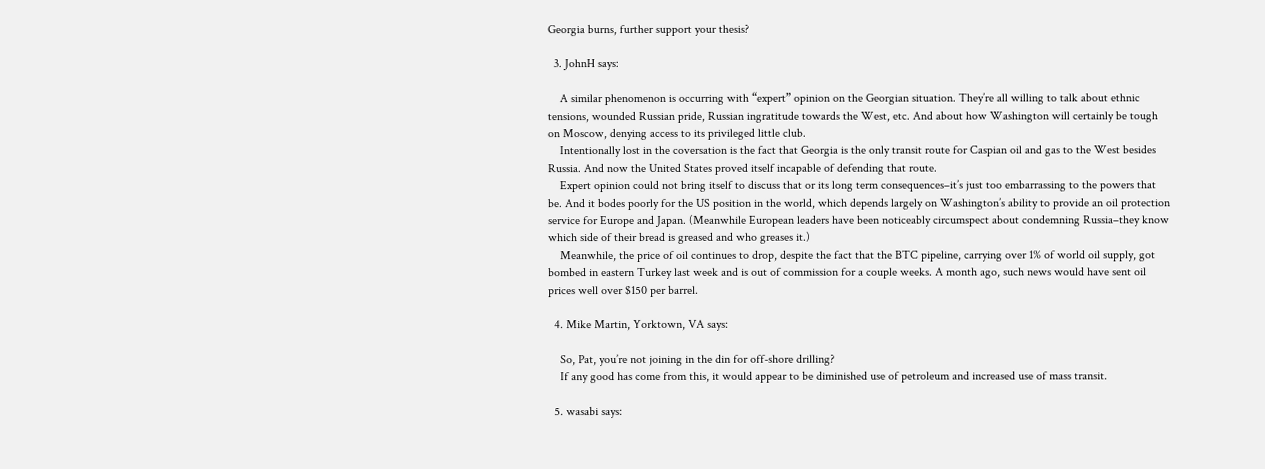Georgia burns, further support your thesis?

  3. JohnH says:

    A similar phenomenon is occurring with “expert” opinion on the Georgian situation. They’re all willing to talk about ethnic tensions, wounded Russian pride, Russian ingratitude towards the West, etc. And about how Washington will certainly be tough on Moscow, denying access to its privileged little club.
    Intentionally lost in the coversation is the fact that Georgia is the only transit route for Caspian oil and gas to the West besides Russia. And now the United States proved itself incapable of defending that route.
    Expert opinion could not bring itself to discuss that or its long term consequences–it’s just too embarrassing to the powers that be. And it bodes poorly for the US position in the world, which depends largely on Washington’s ability to provide an oil protection service for Europe and Japan. (Meanwhile European leaders have been noticeably circumspect about condemning Russia–they know which side of their bread is greased and who greases it.)
    Meanwhile, the price of oil continues to drop, despite the fact that the BTC pipeline, carrying over 1% of world oil supply, got bombed in eastern Turkey last week and is out of commission for a couple weeks. A month ago, such news would have sent oil prices well over $150 per barrel.

  4. Mike Martin, Yorktown, VA says:

    So, Pat, you’re not joining in the din for off-shore drilling?
    If any good has come from this, it would appear to be diminished use of petroleum and increased use of mass transit.

  5. wasabi says: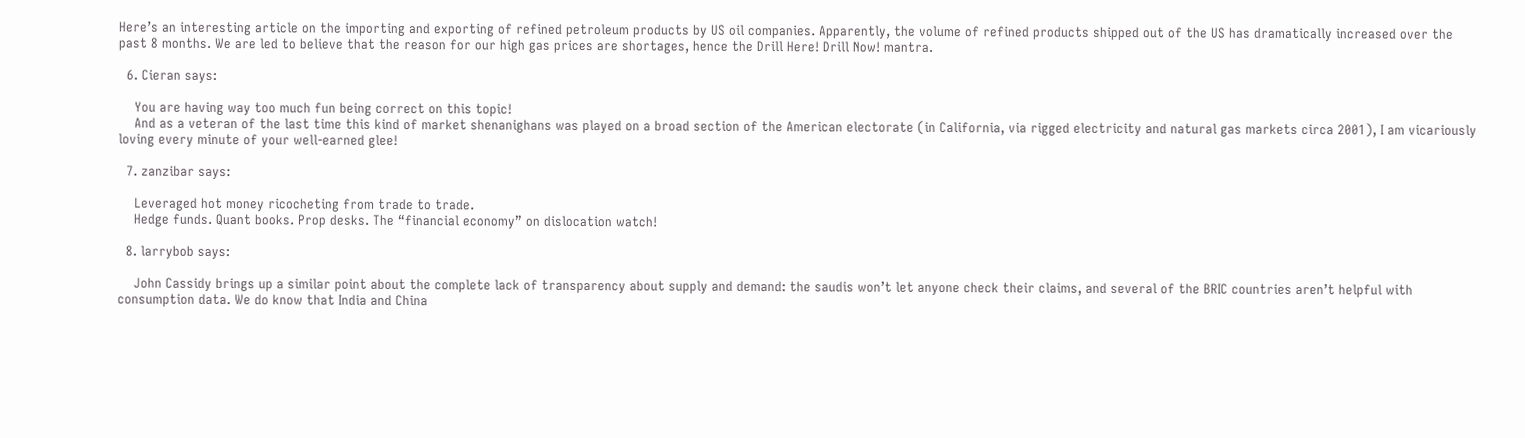Here’s an interesting article on the importing and exporting of refined petroleum products by US oil companies. Apparently, the volume of refined products shipped out of the US has dramatically increased over the past 8 months. We are led to believe that the reason for our high gas prices are shortages, hence the Drill Here! Drill Now! mantra.

  6. Cieran says:

    You are having way too much fun being correct on this topic!
    And as a veteran of the last time this kind of market shenanighans was played on a broad section of the American electorate (in California, via rigged electricity and natural gas markets circa 2001), I am vicariously loving every minute of your well-earned glee!

  7. zanzibar says:

    Leveraged hot money ricocheting from trade to trade.
    Hedge funds. Quant books. Prop desks. The “financial economy” on dislocation watch!

  8. larrybob says:

    John Cassidy brings up a similar point about the complete lack of transparency about supply and demand: the saudis won’t let anyone check their claims, and several of the BRIC countries aren’t helpful with consumption data. We do know that India and China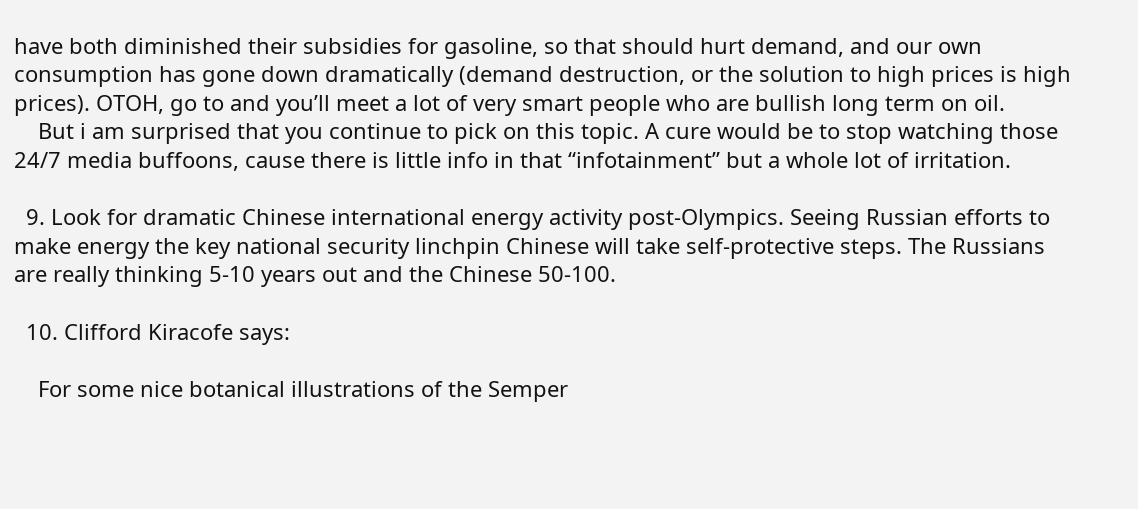have both diminished their subsidies for gasoline, so that should hurt demand, and our own consumption has gone down dramatically (demand destruction, or the solution to high prices is high prices). OTOH, go to and you’ll meet a lot of very smart people who are bullish long term on oil.
    But i am surprised that you continue to pick on this topic. A cure would be to stop watching those 24/7 media buffoons, cause there is little info in that “infotainment” but a whole lot of irritation.

  9. Look for dramatic Chinese international energy activity post-Olympics. Seeing Russian efforts to make energy the key national security linchpin Chinese will take self-protective steps. The Russians are really thinking 5-10 years out and the Chinese 50-100.

  10. Clifford Kiracofe says:

    For some nice botanical illustrations of the Semper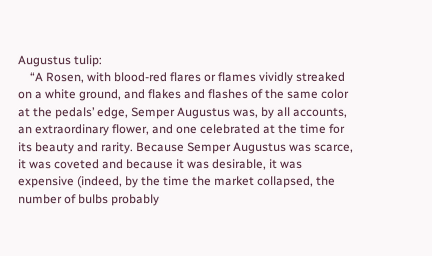Augustus tulip:
    “A Rosen, with blood-red flares or flames vividly streaked on a white ground, and flakes and flashes of the same color at the pedals’ edge, Semper Augustus was, by all accounts, an extraordinary flower, and one celebrated at the time for its beauty and rarity. Because Semper Augustus was scarce, it was coveted and because it was desirable, it was expensive (indeed, by the time the market collapsed, the number of bulbs probably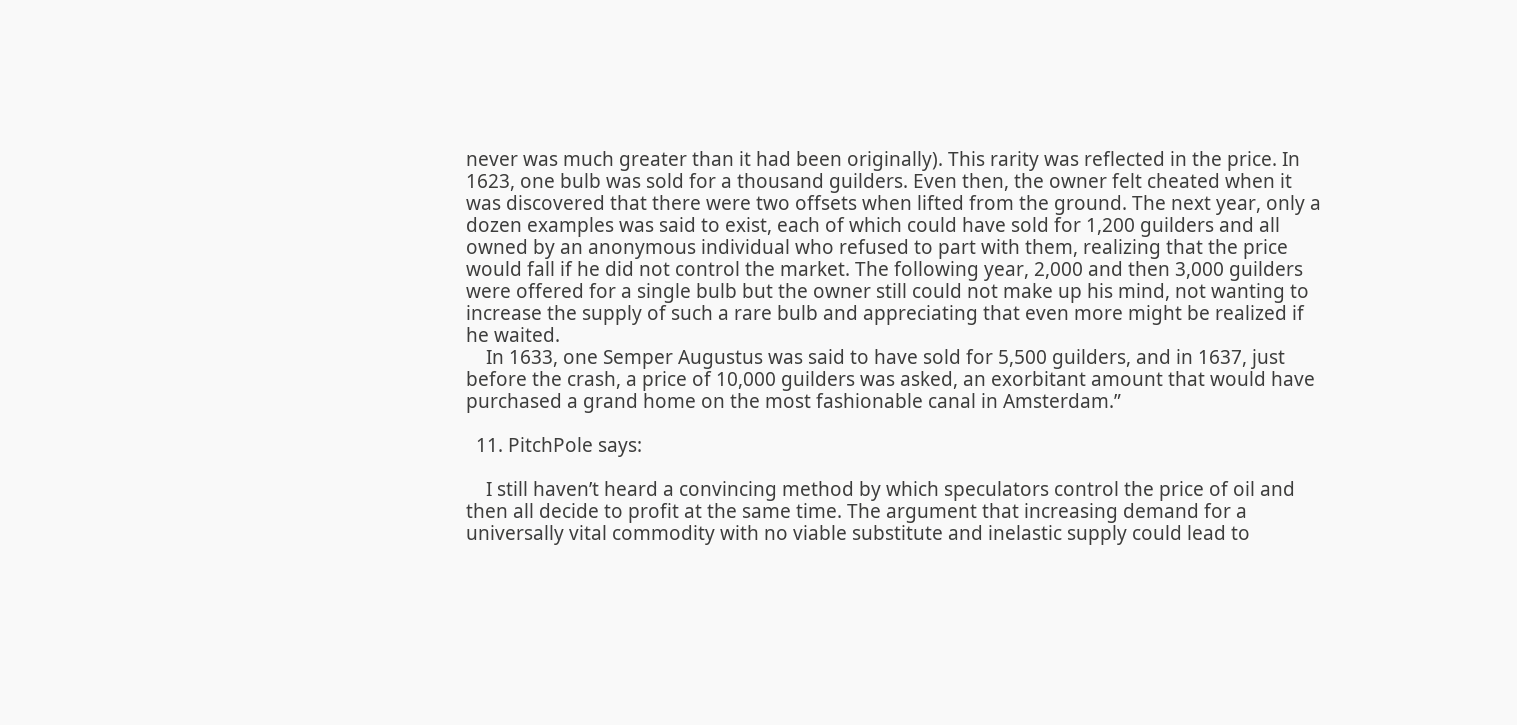never was much greater than it had been originally). This rarity was reflected in the price. In 1623, one bulb was sold for a thousand guilders. Even then, the owner felt cheated when it was discovered that there were two offsets when lifted from the ground. The next year, only a dozen examples was said to exist, each of which could have sold for 1,200 guilders and all owned by an anonymous individual who refused to part with them, realizing that the price would fall if he did not control the market. The following year, 2,000 and then 3,000 guilders were offered for a single bulb but the owner still could not make up his mind, not wanting to increase the supply of such a rare bulb and appreciating that even more might be realized if he waited.
    In 1633, one Semper Augustus was said to have sold for 5,500 guilders, and in 1637, just before the crash, a price of 10,000 guilders was asked, an exorbitant amount that would have purchased a grand home on the most fashionable canal in Amsterdam.”

  11. PitchPole says:

    I still haven’t heard a convincing method by which speculators control the price of oil and then all decide to profit at the same time. The argument that increasing demand for a universally vital commodity with no viable substitute and inelastic supply could lead to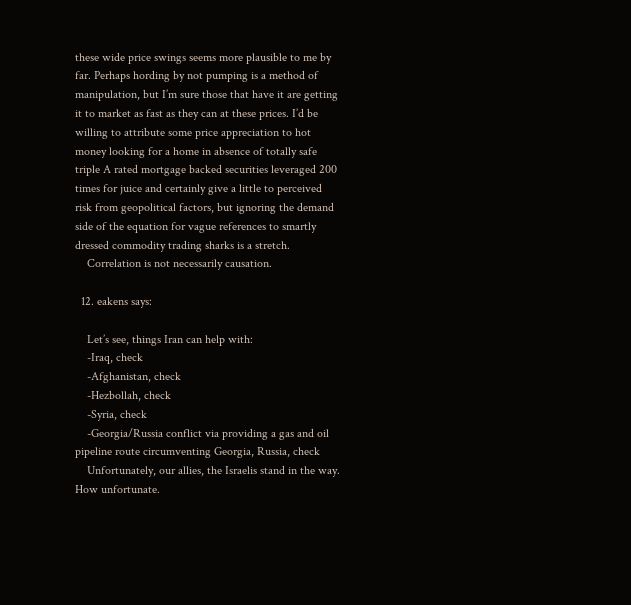these wide price swings seems more plausible to me by far. Perhaps hording by not pumping is a method of manipulation, but I’m sure those that have it are getting it to market as fast as they can at these prices. I’d be willing to attribute some price appreciation to hot money looking for a home in absence of totally safe triple A rated mortgage backed securities leveraged 200 times for juice and certainly give a little to perceived risk from geopolitical factors, but ignoring the demand side of the equation for vague references to smartly dressed commodity trading sharks is a stretch.
    Correlation is not necessarily causation.

  12. eakens says:

    Let’s see, things Iran can help with:
    -Iraq, check
    -Afghanistan, check
    -Hezbollah, check
    -Syria, check
    -Georgia/Russia conflict via providing a gas and oil pipeline route circumventing Georgia, Russia, check
    Unfortunately, our allies, the Israelis stand in the way. How unfortunate.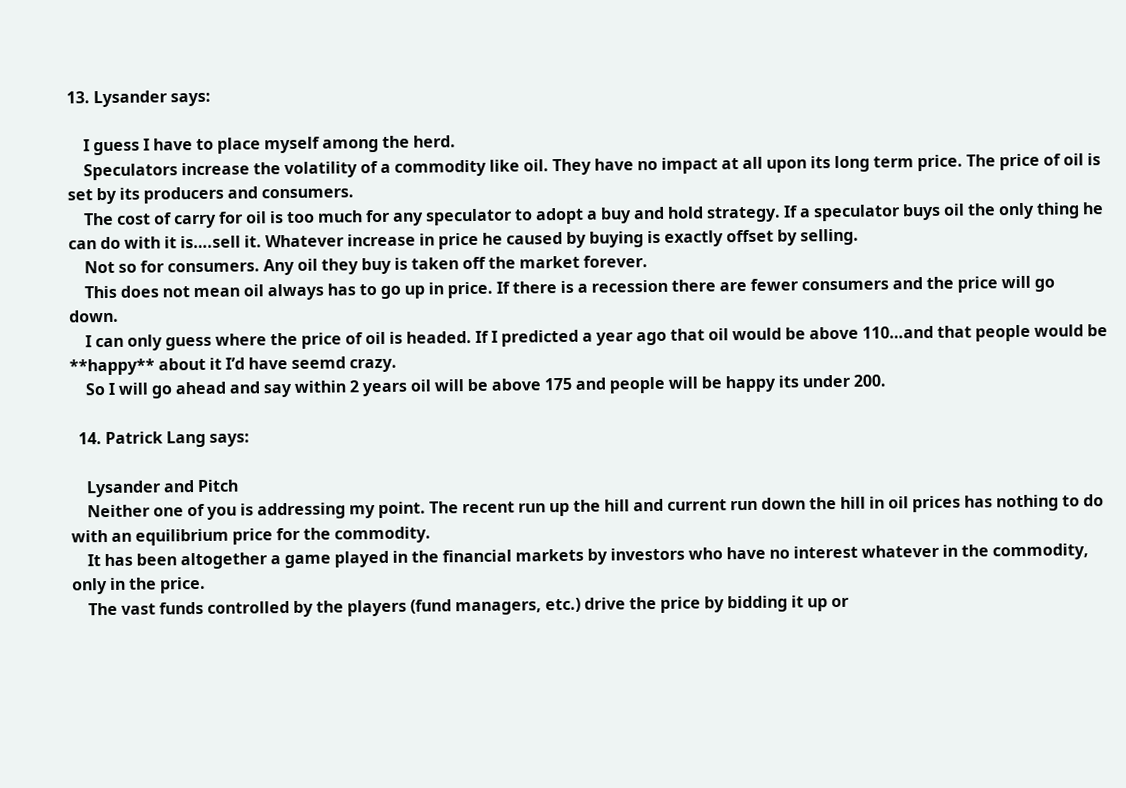13. Lysander says:

    I guess I have to place myself among the herd.
    Speculators increase the volatility of a commodity like oil. They have no impact at all upon its long term price. The price of oil is set by its producers and consumers.
    The cost of carry for oil is too much for any speculator to adopt a buy and hold strategy. If a speculator buys oil the only thing he can do with it is….sell it. Whatever increase in price he caused by buying is exactly offset by selling.
    Not so for consumers. Any oil they buy is taken off the market forever.
    This does not mean oil always has to go up in price. If there is a recession there are fewer consumers and the price will go down.
    I can only guess where the price of oil is headed. If I predicted a year ago that oil would be above 110…and that people would be **happy** about it I’d have seemd crazy.
    So I will go ahead and say within 2 years oil will be above 175 and people will be happy its under 200.

  14. Patrick Lang says:

    Lysander and Pitch
    Neither one of you is addressing my point. The recent run up the hill and current run down the hill in oil prices has nothing to do with an equilibrium price for the commodity.
    It has been altogether a game played in the financial markets by investors who have no interest whatever in the commodity, only in the price.
    The vast funds controlled by the players (fund managers, etc.) drive the price by bidding it up or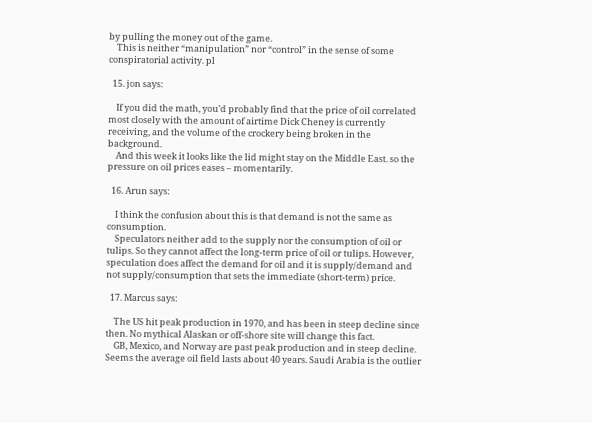by pulling the money out of the game.
    This is neither “manipulation” nor “control” in the sense of some conspiratorial activity. pl

  15. jon says:

    If you did the math, you’d probably find that the price of oil correlated most closely with the amount of airtime Dick Cheney is currently receiving, and the volume of the crockery being broken in the background.
    And this week it looks like the lid might stay on the Middle East. so the pressure on oil prices eases – momentarily.

  16. Arun says:

    I think the confusion about this is that demand is not the same as consumption.
    Speculators neither add to the supply nor the consumption of oil or tulips. So they cannot affect the long-term price of oil or tulips. However, speculation does affect the demand for oil and it is supply/demand and not supply/consumption that sets the immediate (short-term) price.

  17. Marcus says:

    The US hit peak production in 1970, and has been in steep decline since then. No mythical Alaskan or off-shore site will change this fact.
    GB, Mexico, and Norway are past peak production and in steep decline. Seems the average oil field lasts about 40 years. Saudi Arabia is the outlier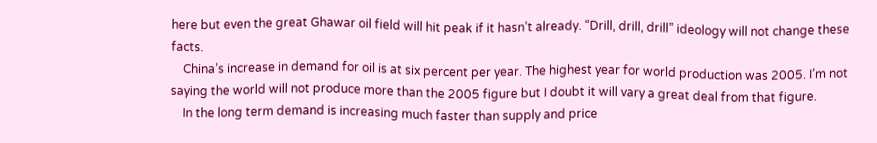here but even the great Ghawar oil field will hit peak if it hasn’t already. “Drill, drill, drill” ideology will not change these facts.
    China’s increase in demand for oil is at six percent per year. The highest year for world production was 2005. I’m not saying the world will not produce more than the 2005 figure but I doubt it will vary a great deal from that figure.
    In the long term demand is increasing much faster than supply and price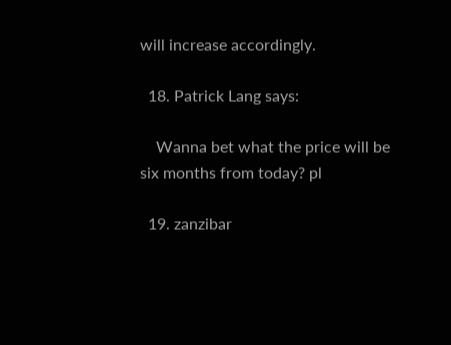will increase accordingly.

  18. Patrick Lang says:

    Wanna bet what the price will be six months from today? pl

  19. zanzibar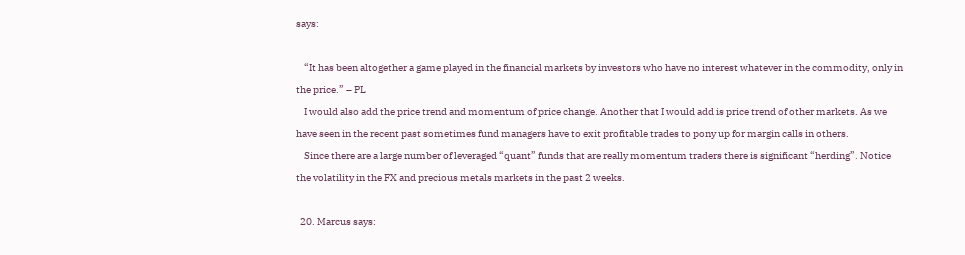says:

    “It has been altogether a game played in the financial markets by investors who have no interest whatever in the commodity, only in the price.” – PL
    I would also add the price trend and momentum of price change. Another that I would add is price trend of other markets. As we have seen in the recent past sometimes fund managers have to exit profitable trades to pony up for margin calls in others.
    Since there are a large number of leveraged “quant” funds that are really momentum traders there is significant “herding”. Notice the volatility in the FX and precious metals markets in the past 2 weeks.

  20. Marcus says: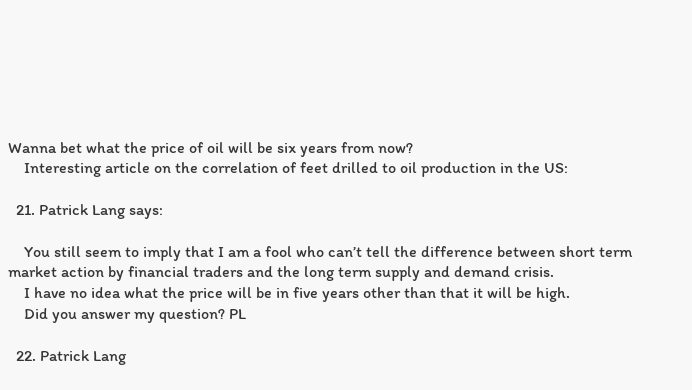Wanna bet what the price of oil will be six years from now?
    Interesting article on the correlation of feet drilled to oil production in the US:

  21. Patrick Lang says:

    You still seem to imply that I am a fool who can’t tell the difference between short term market action by financial traders and the long term supply and demand crisis.
    I have no idea what the price will be in five years other than that it will be high.
    Did you answer my question? PL

  22. Patrick Lang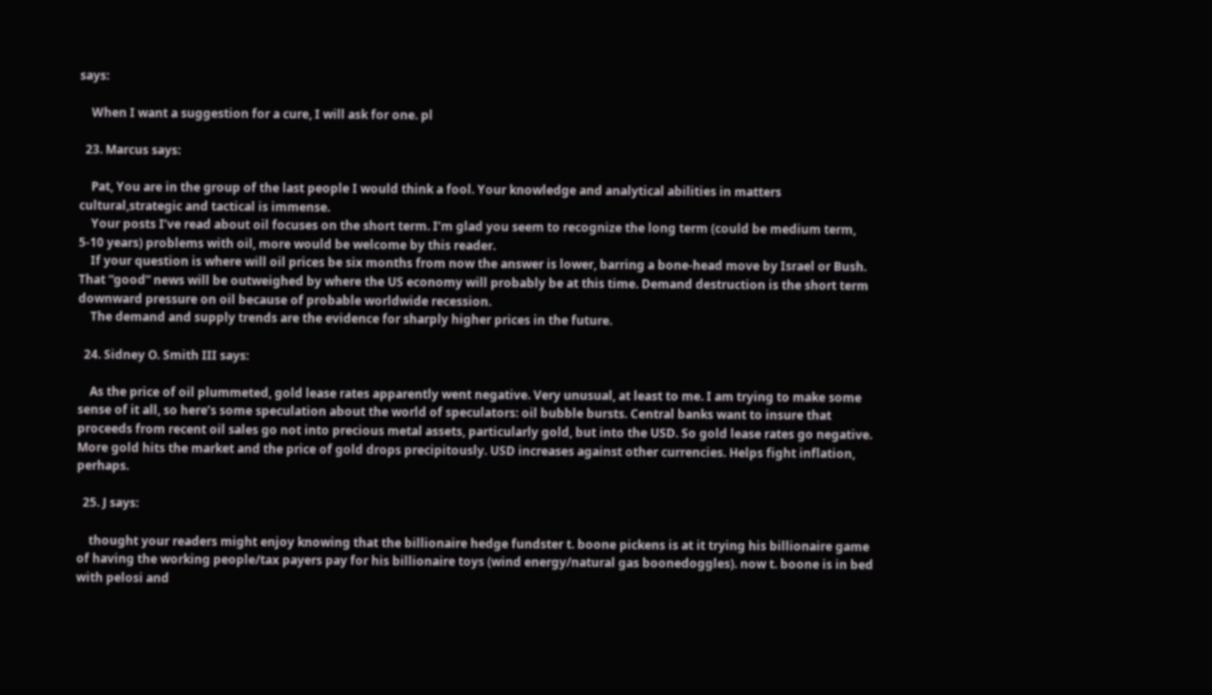says:

    When I want a suggestion for a cure, I will ask for one. pl

  23. Marcus says:

    Pat, You are in the group of the last people I would think a fool. Your knowledge and analytical abilities in matters cultural,strategic and tactical is immense.
    Your posts I’ve read about oil focuses on the short term. I’m glad you seem to recognize the long term (could be medium term, 5-10 years) problems with oil, more would be welcome by this reader.
    If your question is where will oil prices be six months from now the answer is lower, barring a bone-head move by Israel or Bush. That “good” news will be outweighed by where the US economy will probably be at this time. Demand destruction is the short term downward pressure on oil because of probable worldwide recession.
    The demand and supply trends are the evidence for sharply higher prices in the future.

  24. Sidney O. Smith III says:

    As the price of oil plummeted, gold lease rates apparently went negative. Very unusual, at least to me. I am trying to make some sense of it all, so here’s some speculation about the world of speculators: oil bubble bursts. Central banks want to insure that proceeds from recent oil sales go not into precious metal assets, particularly gold, but into the USD. So gold lease rates go negative. More gold hits the market and the price of gold drops precipitously. USD increases against other currencies. Helps fight inflation, perhaps.

  25. J says:

    thought your readers might enjoy knowing that the billionaire hedge fundster t. boone pickens is at it trying his billionaire game of having the working people/tax payers pay for his billionaire toys (wind energy/natural gas boonedoggles). now t. boone is in bed with pelosi and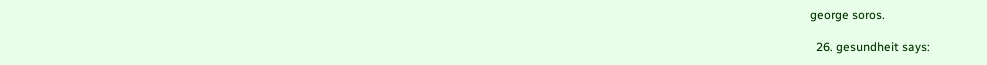george soros.

  26. gesundheit says: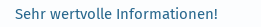Sehr wertvolle Informationen!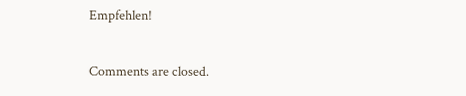Empfehlen!

Comments are closed.